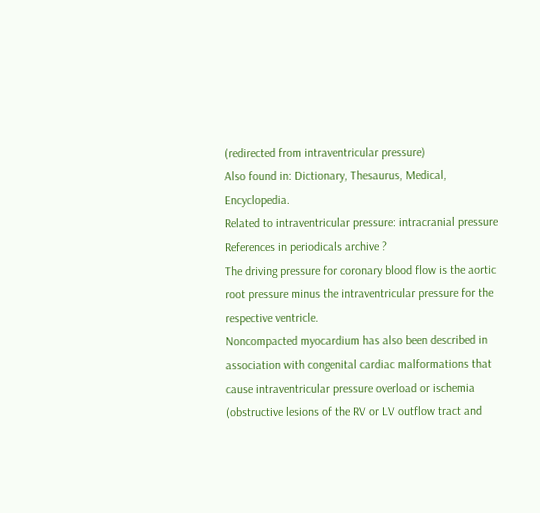(redirected from intraventricular pressure)
Also found in: Dictionary, Thesaurus, Medical, Encyclopedia.
Related to intraventricular pressure: intracranial pressure
References in periodicals archive ?
The driving pressure for coronary blood flow is the aortic root pressure minus the intraventricular pressure for the respective ventricle.
Noncompacted myocardium has also been described in association with congenital cardiac malformations that cause intraventricular pressure overload or ischemia (obstructive lesions of the RV or LV outflow tract and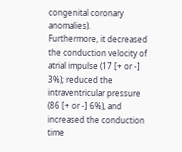congenital coronary anomalies).
Furthermore, it decreased the conduction velocity of atrial impulse (17 [+ or -] 3%); reduced the intraventricular pressure (86 [+ or -] 6%), and increased the conduction time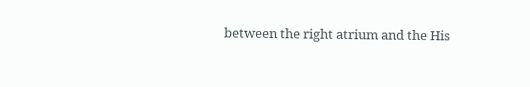between the right atrium and the His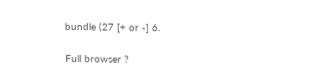bundle (27 [+ or -] 6.

Full browser ?